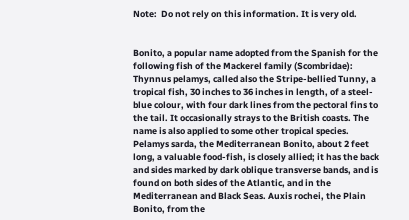Note:  Do not rely on this information. It is very old.


Bonito, a popular name adopted from the Spanish for the following fish of the Mackerel family (Scombridae): Thynnus pelamys, called also the Stripe-bellied Tunny, a tropical fish, 30 inches to 36 inches in length, of a steel-blue colour, with four dark lines from the pectoral fins to the tail. It occasionally strays to the British coasts. The name is also applied to some other tropical species. Pelamys sarda, the Mediterranean Bonito, about 2 feet long, a valuable food-fish, is closely allied; it has the back and sides marked by dark oblique transverse bands, and is found on both sides of the Atlantic, and in the Mediterranean and Black Seas. Auxis rochei, the Plain Bonito, from the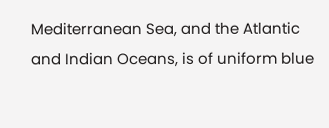Mediterranean Sea, and the Atlantic and Indian Oceans, is of uniform blue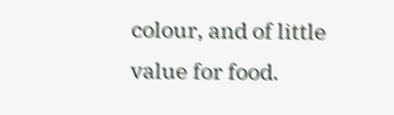colour, and of little value for food.